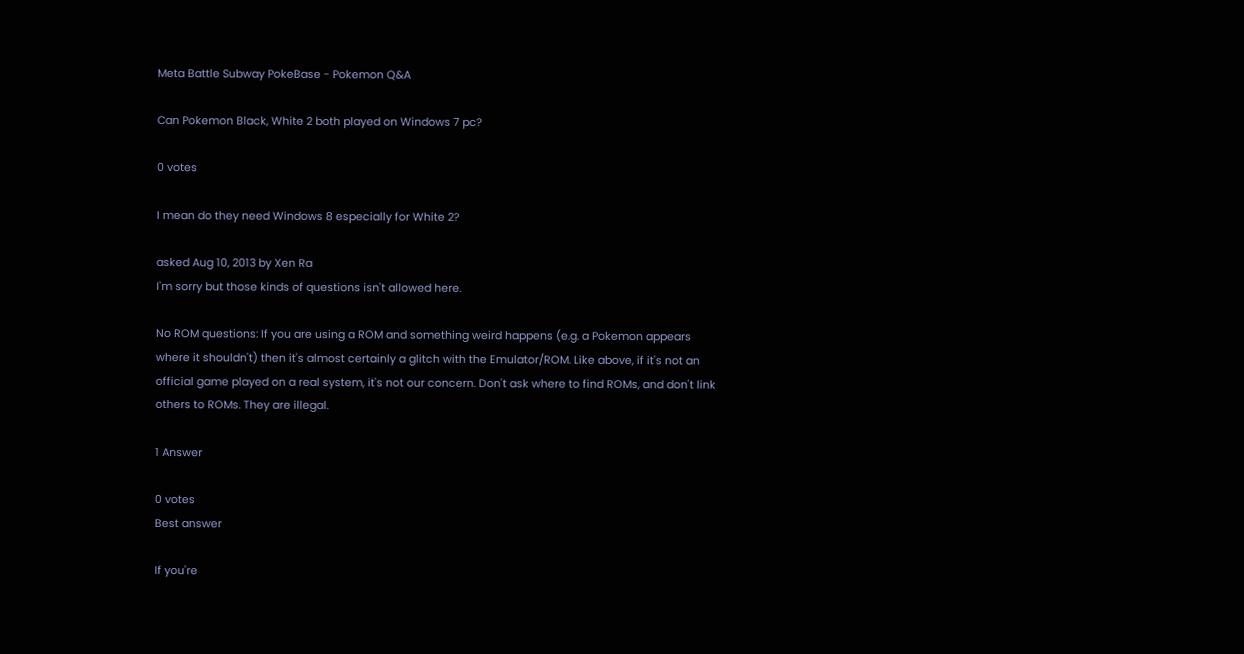Meta Battle Subway PokeBase - Pokemon Q&A

Can Pokemon Black, White 2 both played on Windows 7 pc?

0 votes

I mean do they need Windows 8 especially for White 2?

asked Aug 10, 2013 by Xen Ra
I'm sorry but those kinds of questions isn't allowed here.

No ROM questions: If you are using a ROM and something weird happens (e.g. a Pokemon appears where it shouldn't) then it's almost certainly a glitch with the Emulator/ROM. Like above, if it's not an official game played on a real system, it's not our concern. Don't ask where to find ROMs, and don't link others to ROMs. They are illegal.

1 Answer

0 votes
Best answer

If you're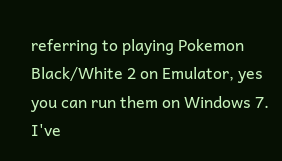referring to playing Pokemon Black/White 2 on Emulator, yes you can run them on Windows 7. I've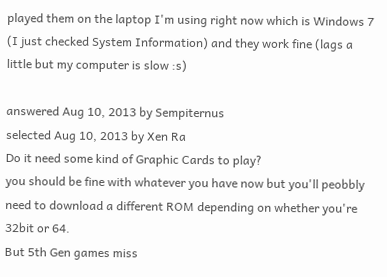played them on the laptop I'm using right now which is Windows 7 (I just checked System Information) and they work fine (lags a little but my computer is slow :s)

answered Aug 10, 2013 by Sempiternus
selected Aug 10, 2013 by Xen Ra
Do it need some kind of Graphic Cards to play?
you should be fine with whatever you have now but you'll peobbly need to download a different ROM depending on whether you're 32bit or 64.
But 5th Gen games miss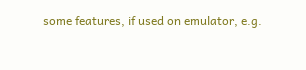some features, if used on emulator, e.g.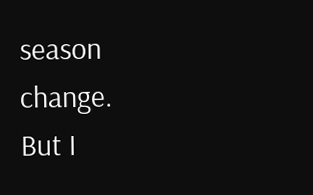season change. But I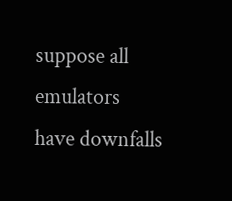suppose all emulators have downfalls